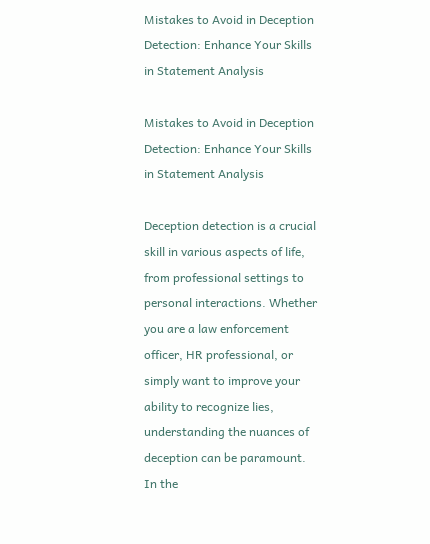Mistakes to Avoid in Deception Detection: Enhance Your Skills in Statement Analysis

Mistakes to Avoid in Deception Detection: Enhance Your Skills in Statement Analysis

Deception detection is a crucial skill in various aspects of life, from professional settings to personal interactions. Whether you are a law enforcement officer, HR professional, or simply want to improve your ability to recognize lies, understanding the nuances of deception can be paramount. In the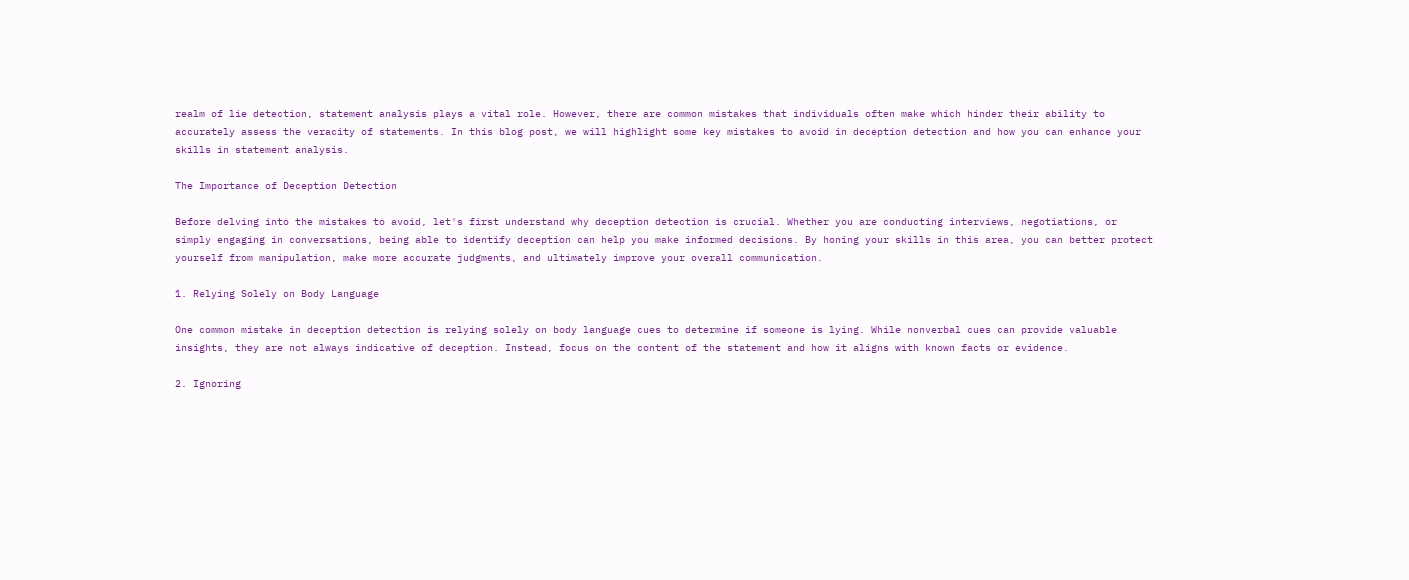realm of lie detection, statement analysis plays a vital role. However, there are common mistakes that individuals often make which hinder their ability to accurately assess the veracity of statements. In this blog post, we will highlight some key mistakes to avoid in deception detection and how you can enhance your skills in statement analysis.

The Importance of Deception Detection

Before delving into the mistakes to avoid, let's first understand why deception detection is crucial. Whether you are conducting interviews, negotiations, or simply engaging in conversations, being able to identify deception can help you make informed decisions. By honing your skills in this area, you can better protect yourself from manipulation, make more accurate judgments, and ultimately improve your overall communication.

1. Relying Solely on Body Language

One common mistake in deception detection is relying solely on body language cues to determine if someone is lying. While nonverbal cues can provide valuable insights, they are not always indicative of deception. Instead, focus on the content of the statement and how it aligns with known facts or evidence.

2. Ignoring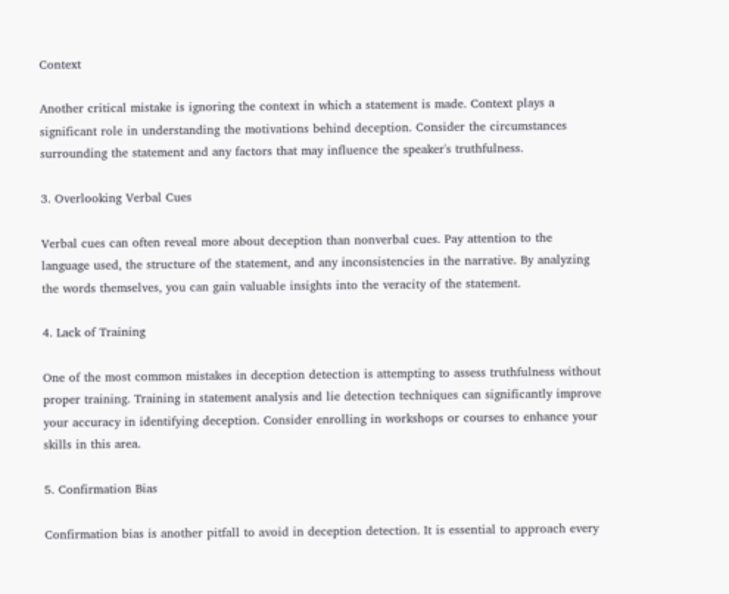Context

Another critical mistake is ignoring the context in which a statement is made. Context plays a significant role in understanding the motivations behind deception. Consider the circumstances surrounding the statement and any factors that may influence the speaker's truthfulness.

3. Overlooking Verbal Cues

Verbal cues can often reveal more about deception than nonverbal cues. Pay attention to the language used, the structure of the statement, and any inconsistencies in the narrative. By analyzing the words themselves, you can gain valuable insights into the veracity of the statement.

4. Lack of Training

One of the most common mistakes in deception detection is attempting to assess truthfulness without proper training. Training in statement analysis and lie detection techniques can significantly improve your accuracy in identifying deception. Consider enrolling in workshops or courses to enhance your skills in this area.

5. Confirmation Bias

Confirmation bias is another pitfall to avoid in deception detection. It is essential to approach every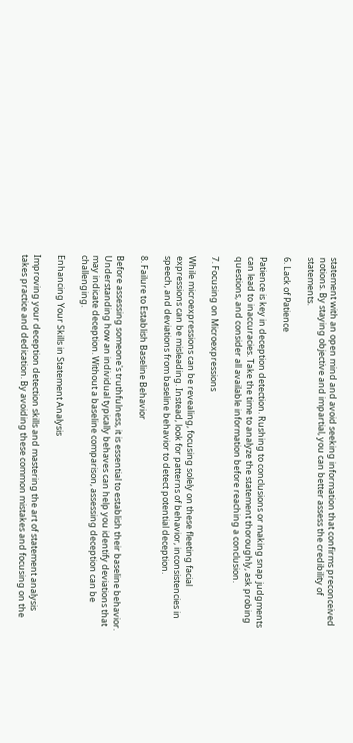statement with an open mind and avoid seeking information that confirms preconceived notions. By staying objective and impartial, you can better assess the credibility of statements.

6. Lack of Patience

Patience is key in deception detection. Rushing to conclusions or making snap judgments can lead to inaccuracies. Take the time to analyze the statement thoroughly, ask probing questions, and consider all available information before reaching a conclusion.

7. Focusing on Microexpressions

While microexpressions can be revealing, focusing solely on these fleeting facial expressions can be misleading. Instead, look for patterns of behavior, inconsistencies in speech, and deviations from baseline behavior to detect potential deception.

8. Failure to Establish Baseline Behavior

Before assessing someone's truthfulness, it is essential to establish their baseline behavior. Understanding how an individual typically behaves can help you identify deviations that may indicate deception. Without a baseline comparison, assessing deception can be challenging.

Enhancing Your Skills in Statement Analysis

Improving your deception detection skills and mastering the art of statement analysis takes practice and dedication. By avoiding these common mistakes and focusing on the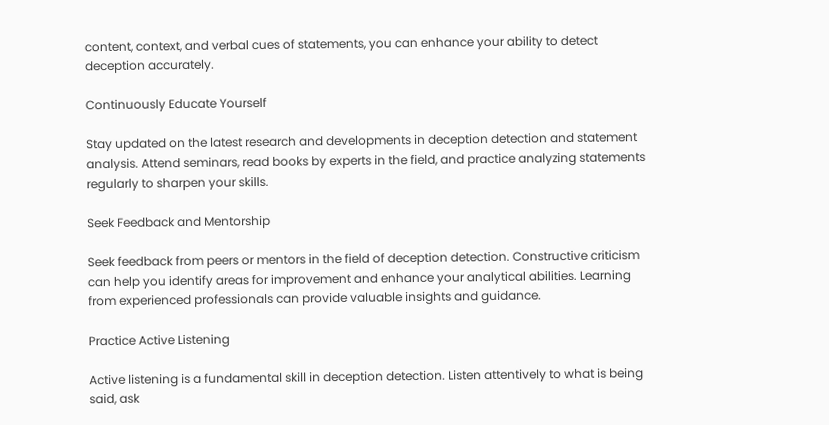content, context, and verbal cues of statements, you can enhance your ability to detect deception accurately.

Continuously Educate Yourself

Stay updated on the latest research and developments in deception detection and statement analysis. Attend seminars, read books by experts in the field, and practice analyzing statements regularly to sharpen your skills.

Seek Feedback and Mentorship

Seek feedback from peers or mentors in the field of deception detection. Constructive criticism can help you identify areas for improvement and enhance your analytical abilities. Learning from experienced professionals can provide valuable insights and guidance.

Practice Active Listening

Active listening is a fundamental skill in deception detection. Listen attentively to what is being said, ask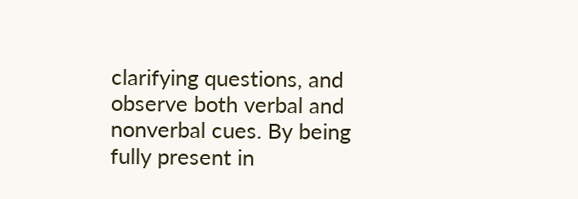clarifying questions, and observe both verbal and nonverbal cues. By being fully present in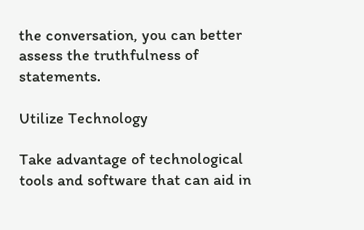the conversation, you can better assess the truthfulness of statements.

Utilize Technology

Take advantage of technological tools and software that can aid in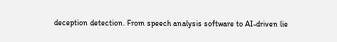deception detection. From speech analysis software to AI-driven lie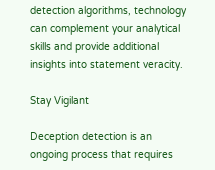detection algorithms, technology can complement your analytical skills and provide additional insights into statement veracity.

Stay Vigilant

Deception detection is an ongoing process that requires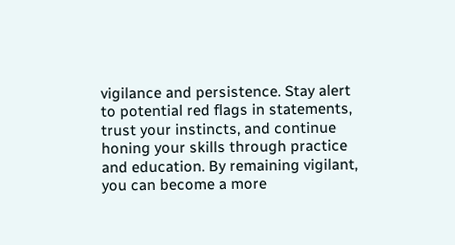vigilance and persistence. Stay alert to potential red flags in statements, trust your instincts, and continue honing your skills through practice and education. By remaining vigilant, you can become a more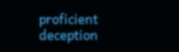proficient deception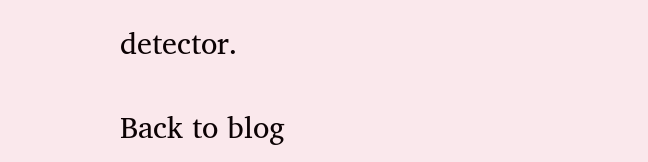detector.

Back to blog